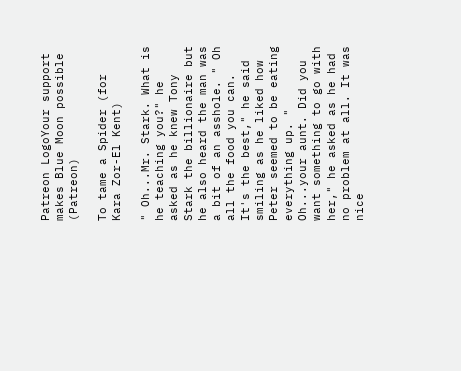Patreon LogoYour support makes Blue Moon possible (Patreon)

To tame a Spider (for Kara Zor-El Kent)

" Oh...Mr. Stark. What is he teaching you?" he asked as he knew Tony Stark the billionaire but he also heard the man was a bit of an asshole. " Oh all the food you can. It's the best," he said smiling as he liked how Peter seemed to be eating everything up. " Oh...your aunt. Did you want something to go with her," he asked as he had no problem at all. It was nice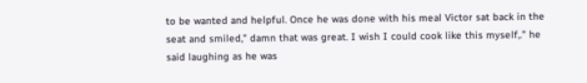to be wanted and helpful. Once he was done with his meal Victor sat back in the seat and smiled," damn that was great. I wish I could cook like this myself,." he said laughing as he was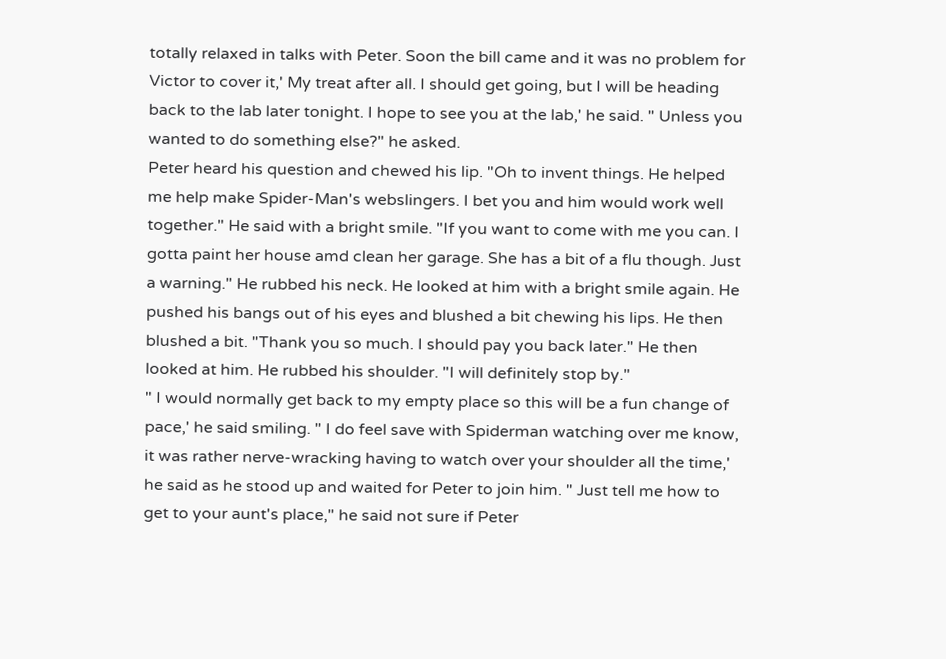totally relaxed in talks with Peter. Soon the bill came and it was no problem for Victor to cover it,' My treat after all. I should get going, but I will be heading back to the lab later tonight. I hope to see you at the lab,' he said. " Unless you wanted to do something else?" he asked.
Peter heard his question and chewed his lip. "Oh to invent things. He helped me help make Spider-Man's webslingers. I bet you and him would work well together." He said with a bright smile. "If you want to come with me you can. I gotta paint her house amd clean her garage. She has a bit of a flu though. Just a warning." He rubbed his neck. He looked at him with a bright smile again. He pushed his bangs out of his eyes and blushed a bit chewing his lips. He then blushed a bit. "Thank you so much. I should pay you back later." He then looked at him. He rubbed his shoulder. "I will definitely stop by."
" I would normally get back to my empty place so this will be a fun change of pace,' he said smiling. " I do feel save with Spiderman watching over me know, it was rather nerve-wracking having to watch over your shoulder all the time,' he said as he stood up and waited for Peter to join him. " Just tell me how to get to your aunt's place," he said not sure if Peter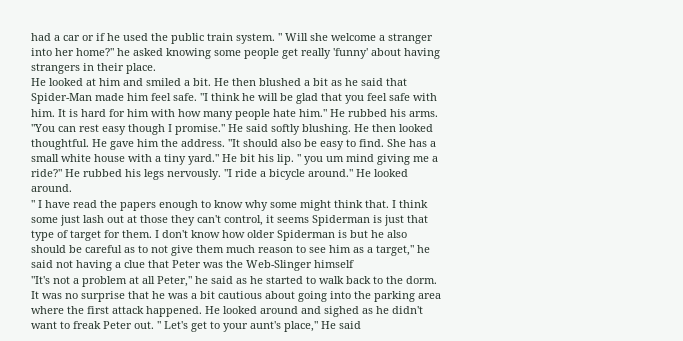had a car or if he used the public train system. " Will she welcome a stranger into her home?" he asked knowing some people get really 'funny' about having strangers in their place.
He looked at him and smiled a bit. He then blushed a bit as he said that Spider-Man made him feel safe. "I think he will be glad that you feel safe with him. It is hard for him with how many people hate him." He rubbed his arms. "You can rest easy though I promise." He said softly blushing. He then looked thoughtful. He gave him the address. "It should also be easy to find. She has a small white house with a tiny yard." He bit his lip. " you um mind giving me a ride?" He rubbed his legs nervously. "I ride a bicycle around." He looked around.
" I have read the papers enough to know why some might think that. I think some just lash out at those they can't control, it seems Spiderman is just that type of target for them. I don't know how older Spiderman is but he also should be careful as to not give them much reason to see him as a target," he said not having a clue that Peter was the Web-Slinger himself
"It's not a problem at all Peter," he said as he started to walk back to the dorm. It was no surprise that he was a bit cautious about going into the parking area where the first attack happened. He looked around and sighed as he didn't want to freak Peter out. " Let's get to your aunt's place," He said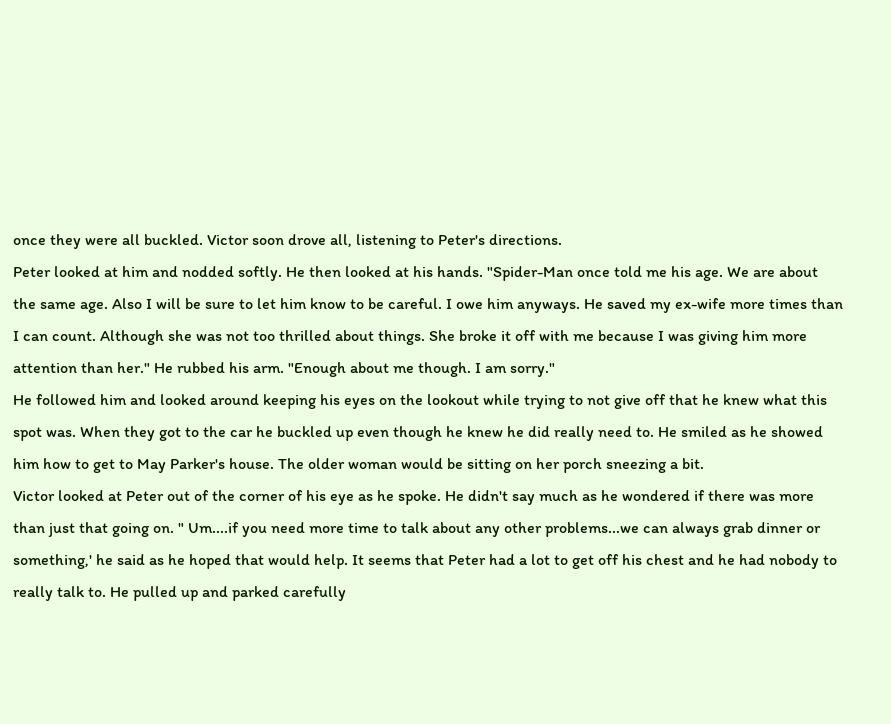once they were all buckled. Victor soon drove all, listening to Peter's directions.
Peter looked at him and nodded softly. He then looked at his hands. "Spider-Man once told me his age. We are about the same age. Also I will be sure to let him know to be careful. I owe him anyways. He saved my ex-wife more times than I can count. Although she was not too thrilled about things. She broke it off with me because I was giving him more attention than her." He rubbed his arm. "Enough about me though. I am sorry."
He followed him and looked around keeping his eyes on the lookout while trying to not give off that he knew what this spot was. When they got to the car he buckled up even though he knew he did really need to. He smiled as he showed him how to get to May Parker's house. The older woman would be sitting on her porch sneezing a bit.
Victor looked at Peter out of the corner of his eye as he spoke. He didn't say much as he wondered if there was more than just that going on. " Um....if you need more time to talk about any other problems...we can always grab dinner or something,' he said as he hoped that would help. It seems that Peter had a lot to get off his chest and he had nobody to really talk to. He pulled up and parked carefully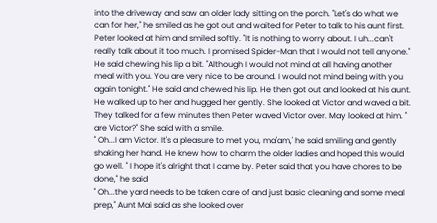into the driveway and saw an older lady sitting on the porch. "Let's do what we can for her," he smiled as he got out and waited for Peter to talk to his aunt first.
Peter looked at him and smiled softly. "It is nothing to worry about. I uh...can't really talk about it too much. I promised Spider-Man that I would not tell anyone." He said chewing his lip a bit. "Although I would not mind at all having another meal with you. You are very nice to be around. I would not mind being with you again tonight." He said and chewed his lip. He then got out and looked at his aunt. He walked up to her and hugged her gently. She looked at Victor and waved a bit. They talked for a few minutes then Peter waved Victor over. May looked at him. " are Victor?" She said with a smile.
" Oh...I am Victor. It's a pleasure to met you, ma'am,' he said smiling and gently shaking her hand. He knew how to charm the older ladies and hoped this would go well. " I hope it's alright that I came by. Peter said that you have chores to be done," he said
" Oh...the yard needs to be taken care of and just basic cleaning and some meal prep," Aunt Mai said as she looked over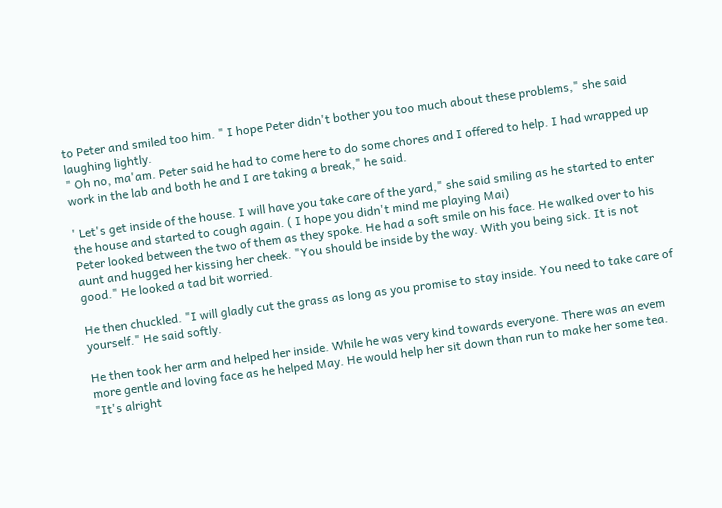to Peter and smiled too him. " I hope Peter didn't bother you too much about these problems," she said laughing lightly.
" Oh no, ma'am. Peter said he had to come here to do some chores and I offered to help. I had wrapped up work in the lab and both he and I are taking a break," he said.

' Let's get inside of the house. I will have you take care of the yard," she said smiling as he started to enter the house and started to cough again. ( I hope you didn't mind me playing Mai)
Peter looked between the two of them as they spoke. He had a soft smile on his face. He walked over to his aunt and hugged her kissing her cheek. "You should be inside by the way. With you being sick. It is not good." He looked a tad bit worried.

He then chuckled. "I will gladly cut the grass as long as you promise to stay inside. You need to take care of yourself." He said softly.

He then took her arm and helped her inside. While he was very kind towards everyone. There was an evem more gentle and loving face as he helped May. He would help her sit down than run to make her some tea.
"It's alright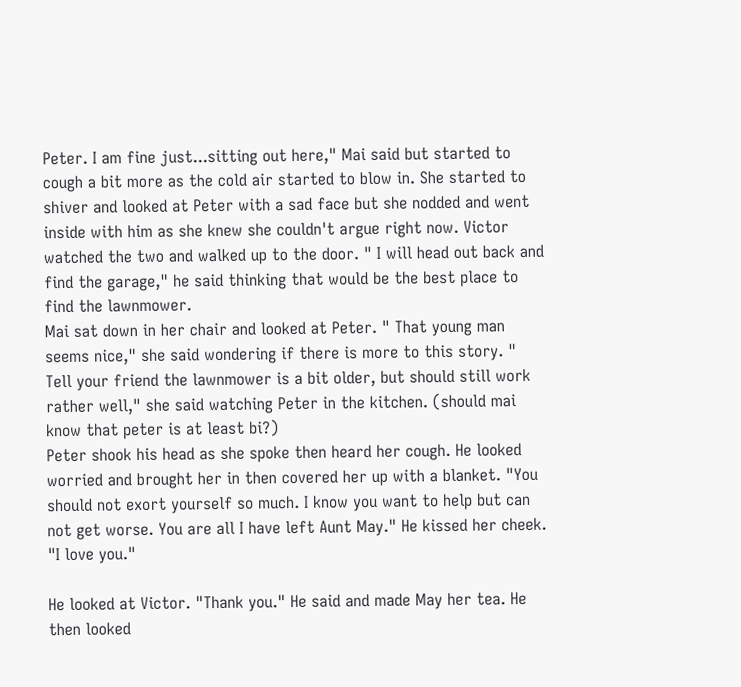Peter. I am fine just...sitting out here," Mai said but started to cough a bit more as the cold air started to blow in. She started to shiver and looked at Peter with a sad face but she nodded and went inside with him as she knew she couldn't argue right now. Victor watched the two and walked up to the door. " I will head out back and find the garage," he said thinking that would be the best place to find the lawnmower.
Mai sat down in her chair and looked at Peter. " That young man seems nice," she said wondering if there is more to this story. " Tell your friend the lawnmower is a bit older, but should still work rather well," she said watching Peter in the kitchen. (should mai know that peter is at least bi?)
Peter shook his head as she spoke then heard her cough. He looked worried and brought her in then covered her up with a blanket. "You should not exort yourself so much. I know you want to help but can not get worse. You are all I have left Aunt May." He kissed her cheek. "I love you."

He looked at Victor. "Thank you." He said and made May her tea. He then looked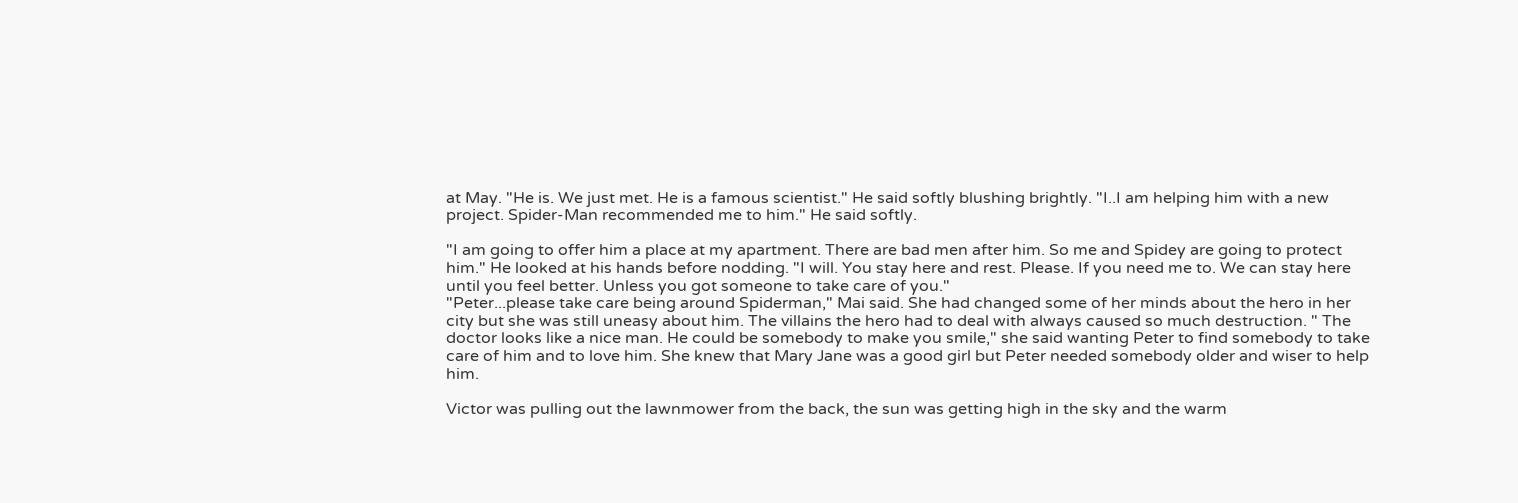at May. "He is. We just met. He is a famous scientist." He said softly blushing brightly. "I..I am helping him with a new project. Spider-Man recommended me to him." He said softly.

"I am going to offer him a place at my apartment. There are bad men after him. So me and Spidey are going to protect him." He looked at his hands before nodding. "I will. You stay here and rest. Please. If you need me to. We can stay here until you feel better. Unless you got someone to take care of you."
"Peter...please take care being around Spiderman," Mai said. She had changed some of her minds about the hero in her city but she was still uneasy about him. The villains the hero had to deal with always caused so much destruction. " The doctor looks like a nice man. He could be somebody to make you smile," she said wanting Peter to find somebody to take care of him and to love him. She knew that Mary Jane was a good girl but Peter needed somebody older and wiser to help him.

Victor was pulling out the lawnmower from the back, the sun was getting high in the sky and the warm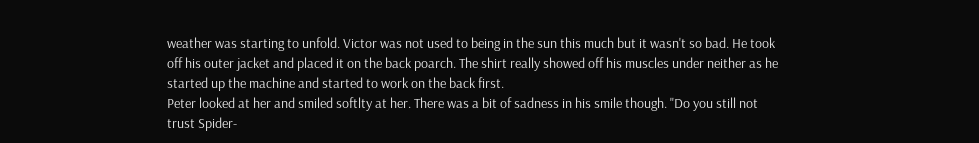weather was starting to unfold. Victor was not used to being in the sun this much but it wasn't so bad. He took off his outer jacket and placed it on the back poarch. The shirt really showed off his muscles under neither as he started up the machine and started to work on the back first.
Peter looked at her and smiled softlty at her. There was a bit of sadness in his smile though. "Do you still not trust Spider-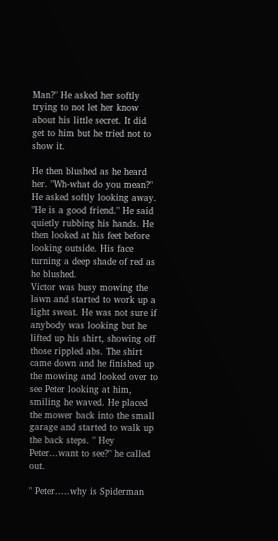Man?" He asked her softly trying to not let her know about his little secret. It did get to him but he tried not to show it.

He then blushed as he heard her. "Wh-what do you mean?" He asked softly looking away. "He is a good friend." He said quietly rubbing his hands. He then looked at his feet before looking outside. His face turning a deep shade of red as he blushed.
Victor was busy mowing the lawn and started to work up a light sweat. He was not sure if anybody was looking but he lifted up his shirt, showing off those rippled abs. The shirt came down and he finished up the mowing and looked over to see Peter looking at him, smiling he waved. He placed the mower back into the small garage and started to walk up the back steps. " Hey Peter...want to see?" he called out.

" Peter.....why is Spiderman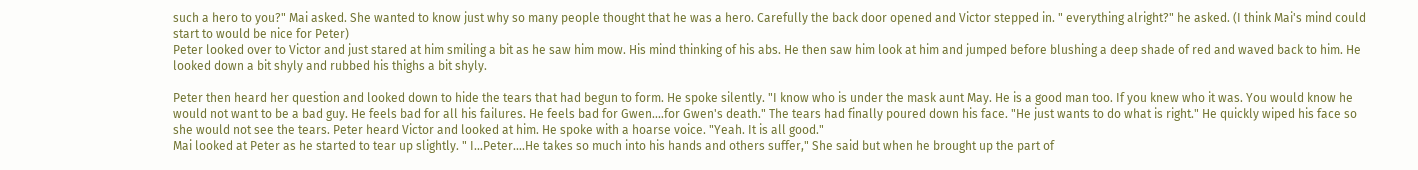such a hero to you?" Mai asked. She wanted to know just why so many people thought that he was a hero. Carefully the back door opened and Victor stepped in. " everything alright?" he asked. (I think Mai's mind could start to would be nice for Peter)
Peter looked over to Victor and just stared at him smiling a bit as he saw him mow. His mind thinking of his abs. He then saw him look at him and jumped before blushing a deep shade of red and waved back to him. He looked down a bit shyly and rubbed his thighs a bit shyly.

Peter then heard her question and looked down to hide the tears that had begun to form. He spoke silently. "I know who is under the mask aunt May. He is a good man too. If you knew who it was. You would know he would not want to be a bad guy. He feels bad for all his failures. He feels bad for Gwen....for Gwen's death." The tears had finally poured down his face. "He just wants to do what is right." He quickly wiped his face so she would not see the tears. Peter heard Victor and looked at him. He spoke with a hoarse voice. "Yeah. It is all good."
Mai looked at Peter as he started to tear up slightly. " I...Peter....He takes so much into his hands and others suffer," She said but when he brought up the part of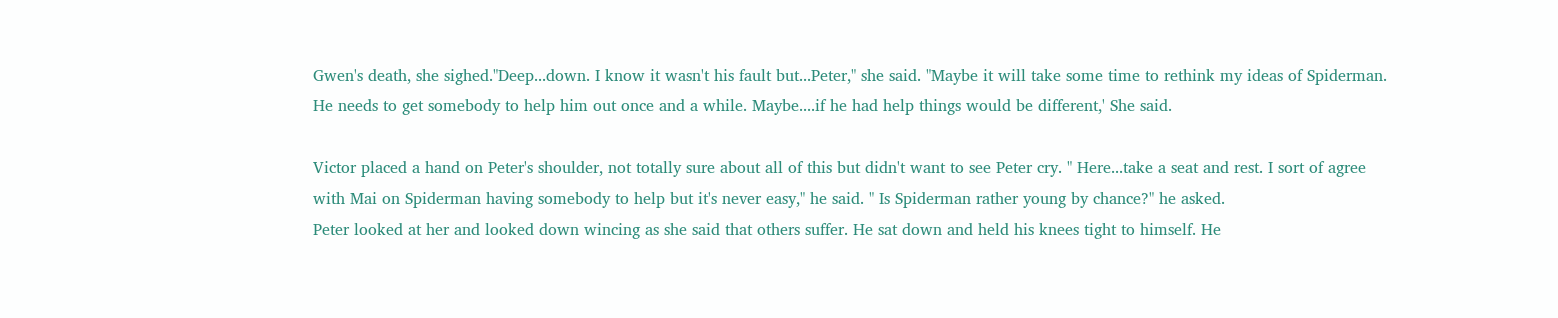Gwen's death, she sighed."Deep...down. I know it wasn't his fault but...Peter," she said. "Maybe it will take some time to rethink my ideas of Spiderman. He needs to get somebody to help him out once and a while. Maybe....if he had help things would be different,' She said.

Victor placed a hand on Peter's shoulder, not totally sure about all of this but didn't want to see Peter cry. " Here...take a seat and rest. I sort of agree with Mai on Spiderman having somebody to help but it's never easy," he said. " Is Spiderman rather young by chance?" he asked.
Peter looked at her and looked down wincing as she said that others suffer. He sat down and held his knees tight to himself. He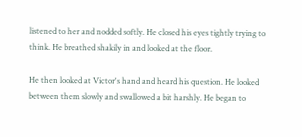listened to her and nodded softly. He closed his eyes tightly trying to think. He breathed shakily in and looked at the floor.

He then looked at Victor's hand and heard his question. He looked between them slowly and swallowed a bit harshly. He began to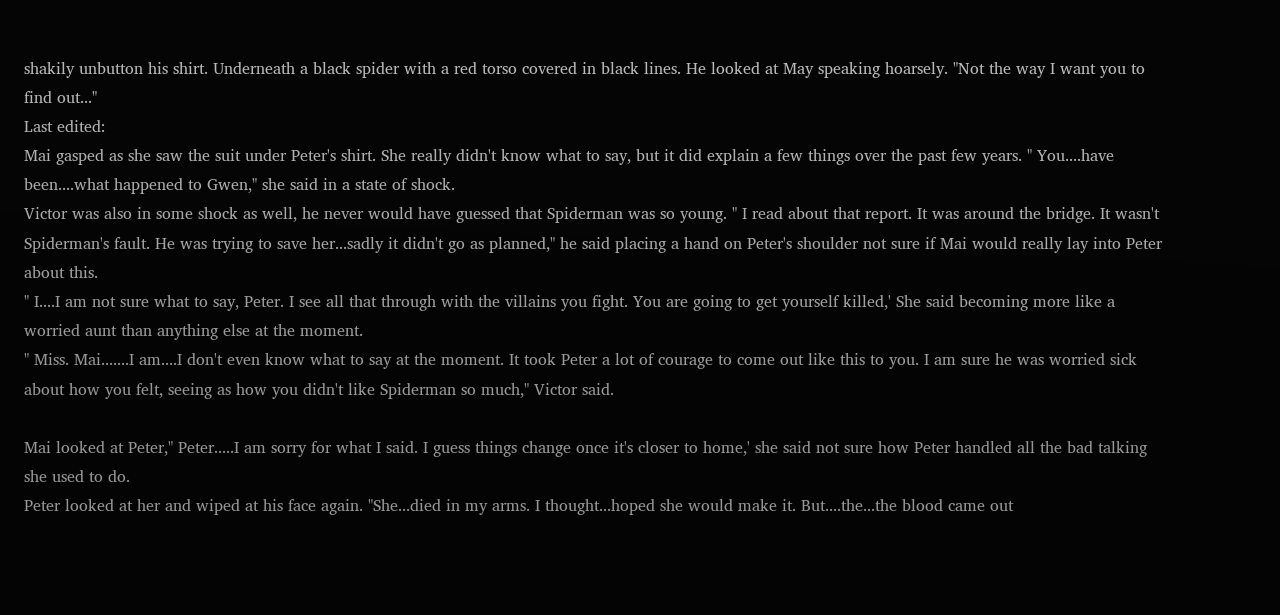shakily unbutton his shirt. Underneath a black spider with a red torso covered in black lines. He looked at May speaking hoarsely. "Not the way I want you to find out..."
Last edited:
Mai gasped as she saw the suit under Peter's shirt. She really didn't know what to say, but it did explain a few things over the past few years. " You....have been....what happened to Gwen," she said in a state of shock.
Victor was also in some shock as well, he never would have guessed that Spiderman was so young. " I read about that report. It was around the bridge. It wasn't Spiderman's fault. He was trying to save her...sadly it didn't go as planned," he said placing a hand on Peter's shoulder not sure if Mai would really lay into Peter about this.
" I....I am not sure what to say, Peter. I see all that through with the villains you fight. You are going to get yourself killed,' She said becoming more like a worried aunt than anything else at the moment.
" Miss. Mai.......I am....I don't even know what to say at the moment. It took Peter a lot of courage to come out like this to you. I am sure he was worried sick about how you felt, seeing as how you didn't like Spiderman so much," Victor said.

Mai looked at Peter," Peter.....I am sorry for what I said. I guess things change once it's closer to home,' she said not sure how Peter handled all the bad talking she used to do.
Peter looked at her and wiped at his face again. "She...died in my arms. I thought...hoped she would make it. But....the...the blood came out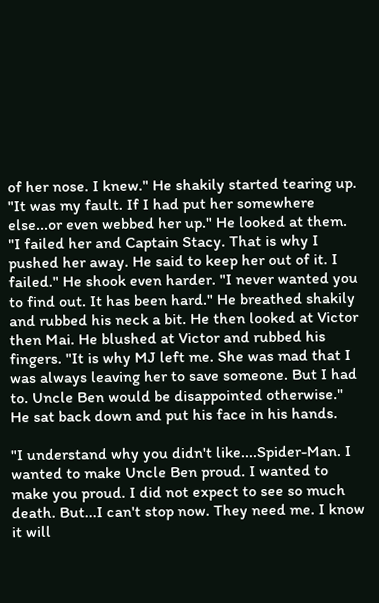of her nose. I knew." He shakily started tearing up. "It was my fault. If I had put her somewhere else...or even webbed her up." He looked at them. "I failed her and Captain Stacy. That is why I pushed her away. He said to keep her out of it. I failed." He shook even harder. "I never wanted you to find out. It has been hard." He breathed shakily and rubbed his neck a bit. He then looked at Victor then Mai. He blushed at Victor and rubbed his fingers. "It is why MJ left me. She was mad that I was always leaving her to save someone. But I had to. Uncle Ben would be disappointed otherwise." He sat back down and put his face in his hands.

"I understand why you didn't like....Spider-Man. I wanted to make Uncle Ben proud. I wanted to make you proud. I did not expect to see so much death. But...I can't stop now. They need me. I know it will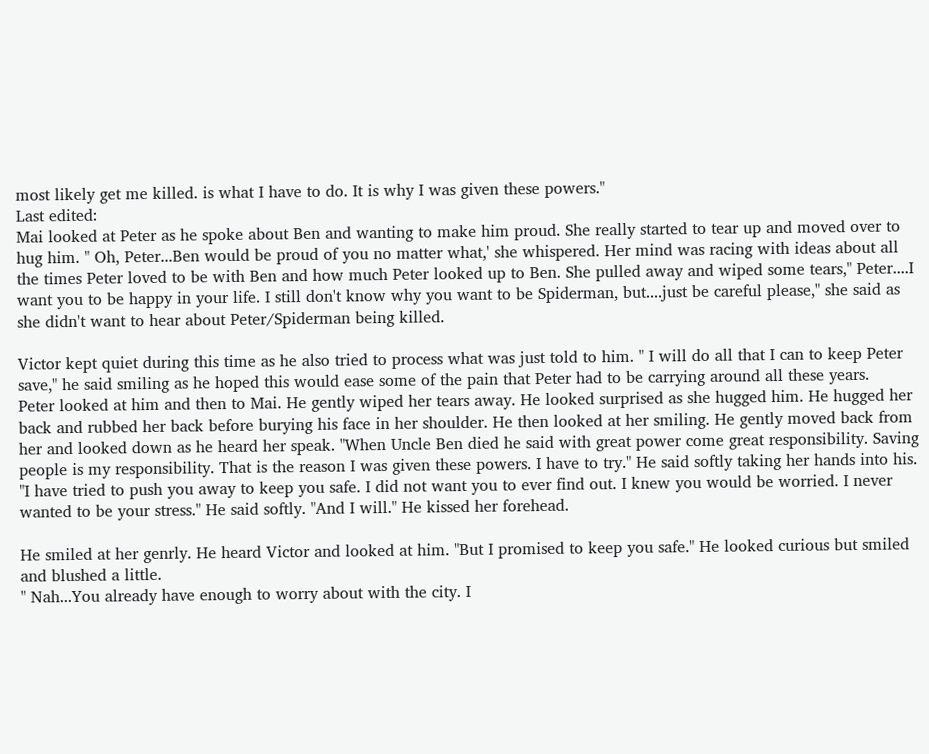most likely get me killed. is what I have to do. It is why I was given these powers."
Last edited:
Mai looked at Peter as he spoke about Ben and wanting to make him proud. She really started to tear up and moved over to hug him. " Oh, Peter...Ben would be proud of you no matter what,' she whispered. Her mind was racing with ideas about all the times Peter loved to be with Ben and how much Peter looked up to Ben. She pulled away and wiped some tears," Peter....I want you to be happy in your life. I still don't know why you want to be Spiderman, but....just be careful please," she said as she didn't want to hear about Peter/Spiderman being killed.

Victor kept quiet during this time as he also tried to process what was just told to him. " I will do all that I can to keep Peter save," he said smiling as he hoped this would ease some of the pain that Peter had to be carrying around all these years.
Peter looked at him and then to Mai. He gently wiped her tears away. He looked surprised as she hugged him. He hugged her back and rubbed her back before burying his face in her shoulder. He then looked at her smiling. He gently moved back from her and looked down as he heard her speak. "When Uncle Ben died he said with great power come great responsibility. Saving people is my responsibility. That is the reason I was given these powers. I have to try." He said softly taking her hands into his. "I have tried to push you away to keep you safe. I did not want you to ever find out. I knew you would be worried. I never wanted to be your stress." He said softly. "And I will." He kissed her forehead.

He smiled at her genrly. He heard Victor and looked at him. "But I promised to keep you safe." He looked curious but smiled and blushed a little.
" Nah...You already have enough to worry about with the city. I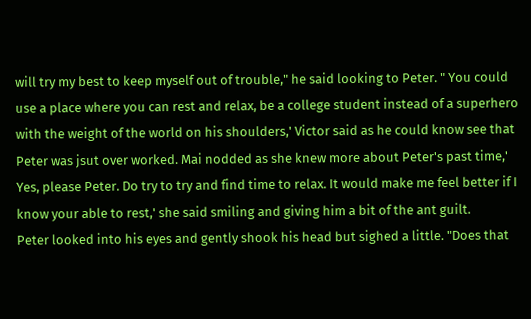will try my best to keep myself out of trouble," he said looking to Peter. " You could use a place where you can rest and relax, be a college student instead of a superhero with the weight of the world on his shoulders,' Victor said as he could know see that Peter was jsut over worked. Mai nodded as she knew more about Peter's past time,' Yes, please Peter. Do try to try and find time to relax. It would make me feel better if I know your able to rest,' she said smiling and giving him a bit of the ant guilt.
Peter looked into his eyes and gently shook his head but sighed a little. "Does that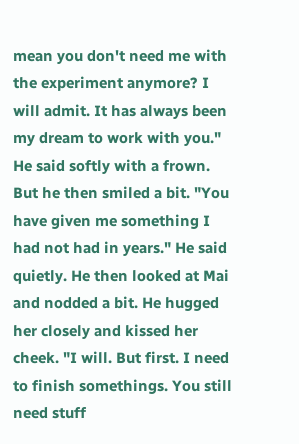mean you don't need me with the experiment anymore? I will admit. It has always been my dream to work with you." He said softly with a frown. But he then smiled a bit. "You have given me something I had not had in years." He said quietly. He then looked at Mai and nodded a bit. He hugged her closely and kissed her cheek. "I will. But first. I need to finish somethings. You still need stuff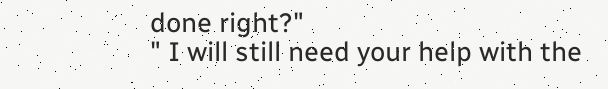done right?"
" I will still need your help with the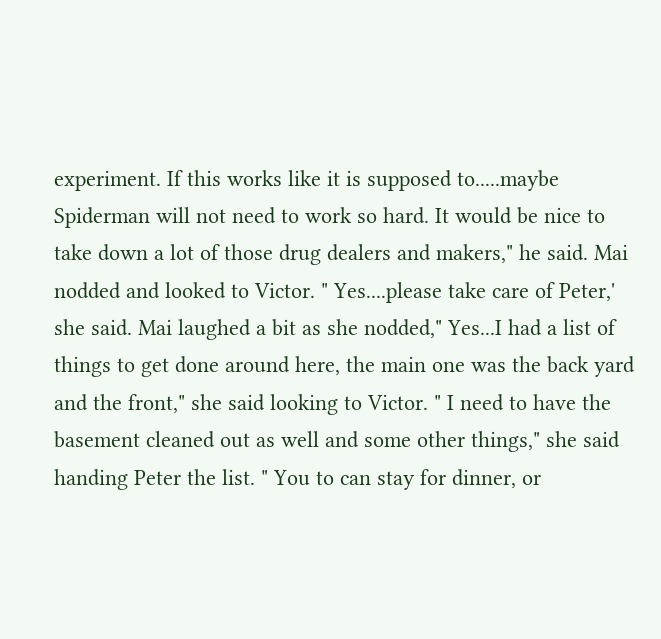experiment. If this works like it is supposed to.....maybe Spiderman will not need to work so hard. It would be nice to take down a lot of those drug dealers and makers," he said. Mai nodded and looked to Victor. " Yes....please take care of Peter,' she said. Mai laughed a bit as she nodded," Yes...I had a list of things to get done around here, the main one was the back yard and the front," she said looking to Victor. " I need to have the basement cleaned out as well and some other things," she said handing Peter the list. " You to can stay for dinner, or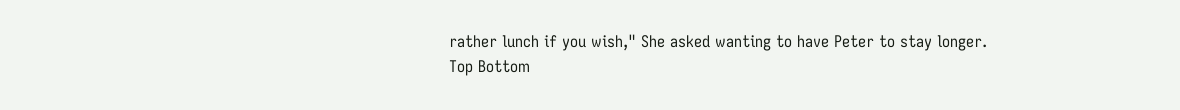rather lunch if you wish," She asked wanting to have Peter to stay longer.
Top Bottom